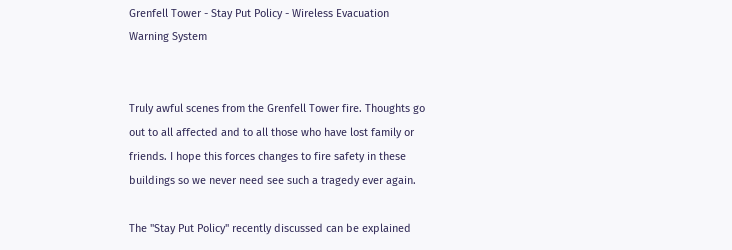Grenfell Tower - Stay Put Policy - Wireless Evacuation Warning System


Truly awful scenes from the Grenfell Tower fire. Thoughts go out to all affected and to all those who have lost family or friends. I hope this forces changes to fire safety in these buildings so we never need see such a tragedy ever again.

The "Stay Put Policy" recently discussed can be explained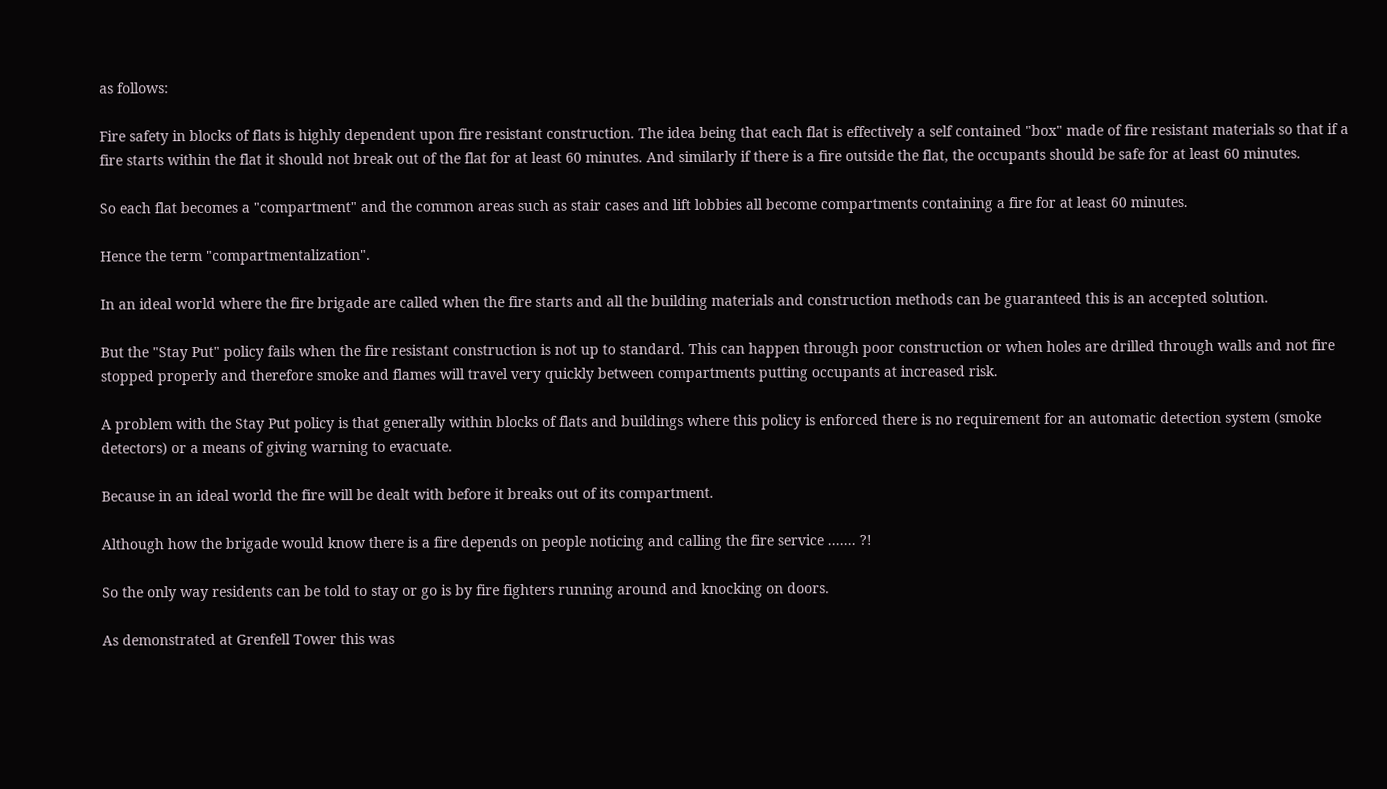as follows:

Fire safety in blocks of flats is highly dependent upon fire resistant construction. The idea being that each flat is effectively a self contained "box" made of fire resistant materials so that if a fire starts within the flat it should not break out of the flat for at least 60 minutes. And similarly if there is a fire outside the flat, the occupants should be safe for at least 60 minutes.

So each flat becomes a "compartment" and the common areas such as stair cases and lift lobbies all become compartments containing a fire for at least 60 minutes.

Hence the term "compartmentalization".

In an ideal world where the fire brigade are called when the fire starts and all the building materials and construction methods can be guaranteed this is an accepted solution.

But the "Stay Put" policy fails when the fire resistant construction is not up to standard. This can happen through poor construction or when holes are drilled through walls and not fire stopped properly and therefore smoke and flames will travel very quickly between compartments putting occupants at increased risk.

A problem with the Stay Put policy is that generally within blocks of flats and buildings where this policy is enforced there is no requirement for an automatic detection system (smoke detectors) or a means of giving warning to evacuate.

Because in an ideal world the fire will be dealt with before it breaks out of its compartment.

Although how the brigade would know there is a fire depends on people noticing and calling the fire service ....... ?!

So the only way residents can be told to stay or go is by fire fighters running around and knocking on doors.

As demonstrated at Grenfell Tower this was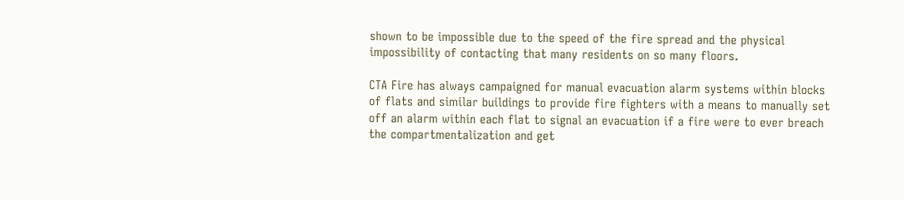shown to be impossible due to the speed of the fire spread and the physical impossibility of contacting that many residents on so many floors.

CTA Fire has always campaigned for manual evacuation alarm systems within blocks of flats and similar buildings to provide fire fighters with a means to manually set off an alarm within each flat to signal an evacuation if a fire were to ever breach the compartmentalization and get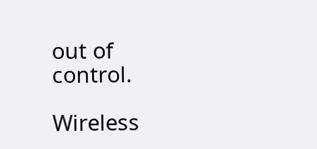out of control.

Wireless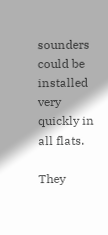sounders could be installed very quickly in all flats.

They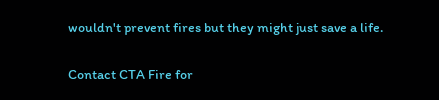wouldn't prevent fires but they might just save a life.

Contact CTA Fire for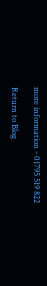more information - 01795 519 822

Return to Blog